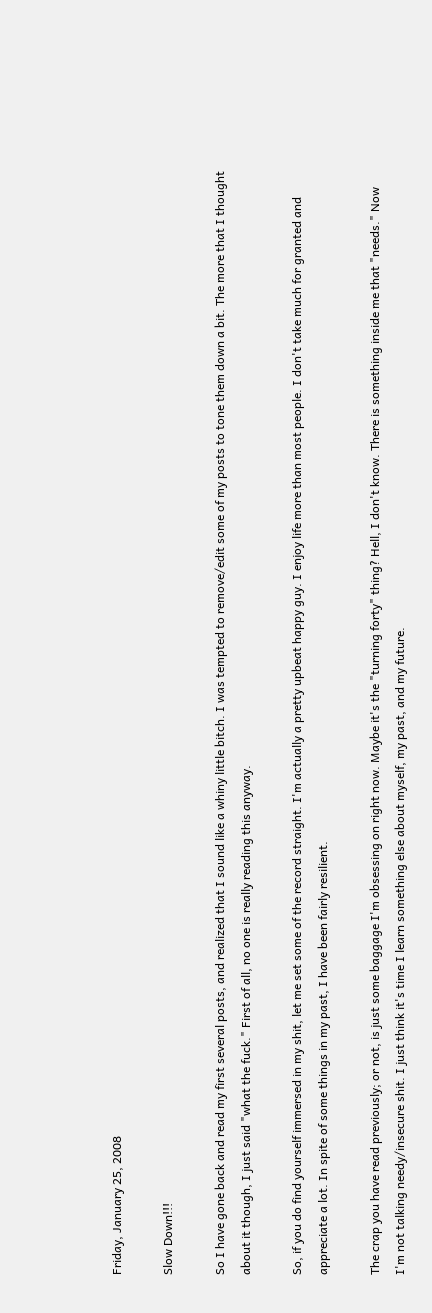Friday, January 25, 2008

Slow Down!!!

So I have gone back and read my first several posts, and realized that I sound like a whiny little bitch. I was tempted to remove/edit some of my posts to tone them down a bit. The more that I thought about it though, I just said "what the fuck." First of all, no one is really reading this anyway.

So, if you do find yourself immersed in my shit, let me set some of the record straight. I'm actually a pretty upbeat happy guy. I enjoy life more than most people. I don't take much for granted and appreciate a lot. In spite of some things in my past, I have been fairly resilient.

The crap you have read previously; or not, is just some baggage I'm obsessing on right now. Maybe it's the "turning forty" thing? Hell, I don't know. There is something inside me that "needs." Now I'm not talking needy/insecure shit. I just think it's time I learn something else about myself, my past, and my future.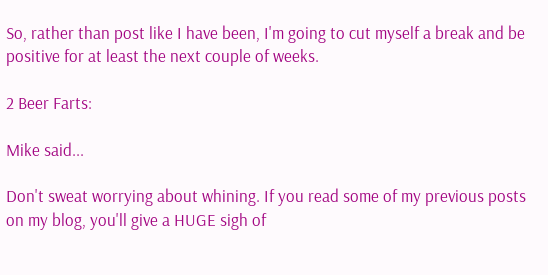So, rather than post like I have been, I'm going to cut myself a break and be positive for at least the next couple of weeks.

2 Beer Farts:

Mike said...

Don't sweat worrying about whining. If you read some of my previous posts on my blog, you'll give a HUGE sigh of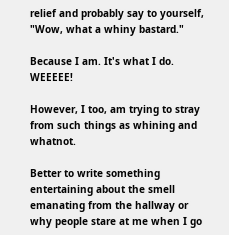relief and probably say to yourself, "Wow, what a whiny bastard."

Because I am. It's what I do. WEEEEE!

However, I too, am trying to stray from such things as whining and whatnot.

Better to write something entertaining about the smell emanating from the hallway or why people stare at me when I go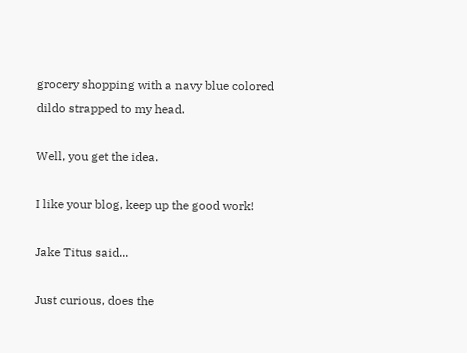grocery shopping with a navy blue colored dildo strapped to my head.

Well, you get the idea.

I like your blog, keep up the good work!

Jake Titus said...

Just curious, does the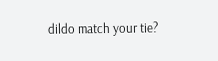dildo match your tie?